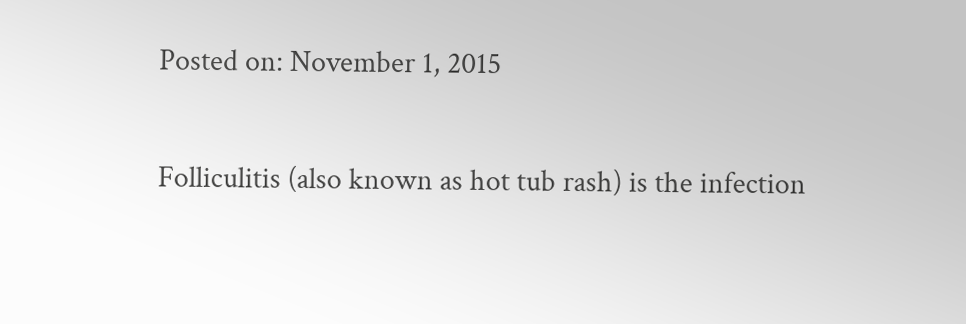Posted on: November 1, 2015


Folliculitis (also known as hot tub rash) is the infection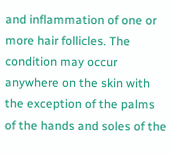and inflammation of one or more hair follicles. The condition may occur anywhere on the skin with the exception of the palms of the hands and soles of the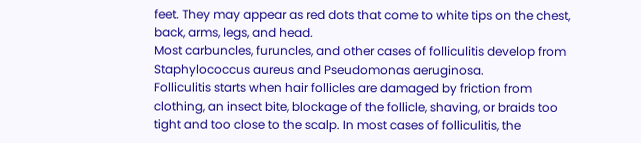feet. They may appear as red dots that come to white tips on the chest, back, arms, legs, and head.
Most carbuncles, furuncles, and other cases of folliculitis develop from Staphylococcus aureus and Pseudomonas aeruginosa.
Folliculitis starts when hair follicles are damaged by friction from clothing, an insect bite, blockage of the follicle, shaving, or braids too tight and too close to the scalp. In most cases of folliculitis, the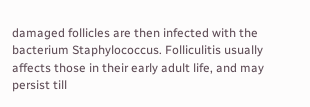damaged follicles are then infected with the bacterium Staphylococcus. Folliculitis usually affects those in their early adult life, and may persist till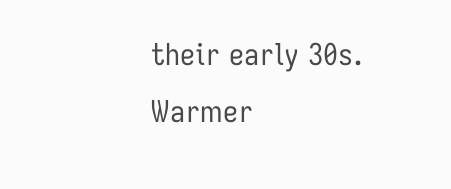their early 30s. Warmer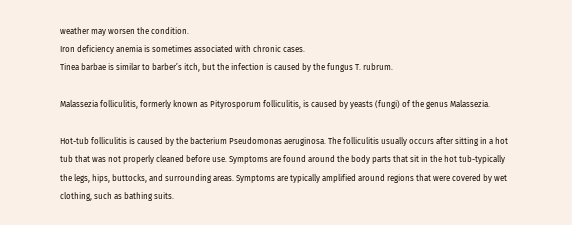weather may worsen the condition.
Iron deficiency anemia is sometimes associated with chronic cases.
Tinea barbae is similar to barber’s itch, but the infection is caused by the fungus T. rubrum.

Malassezia folliculitis, formerly known as Pityrosporum folliculitis, is caused by yeasts (fungi) of the genus Malassezia.

Hot-tub folliculitis is caused by the bacterium Pseudomonas aeruginosa. The folliculitis usually occurs after sitting in a hot tub that was not properly cleaned before use. Symptoms are found around the body parts that sit in the hot tub-typically the legs, hips, buttocks, and surrounding areas. Symptoms are typically amplified around regions that were covered by wet clothing, such as bathing suits.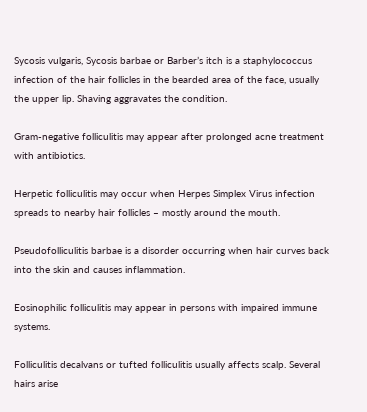Sycosis vulgaris, Sycosis barbae or Barber’s itch is a staphylococcus infection of the hair follicles in the bearded area of the face, usually the upper lip. Shaving aggravates the condition.

Gram-negative folliculitis may appear after prolonged acne treatment with antibiotics.

Herpetic folliculitis may occur when Herpes Simplex Virus infection spreads to nearby hair follicles – mostly around the mouth.

Pseudofolliculitis barbae is a disorder occurring when hair curves back into the skin and causes inflammation.

Eosinophilic folliculitis may appear in persons with impaired immune systems.

Folliculitis decalvans or tufted folliculitis usually affects scalp. Several hairs arise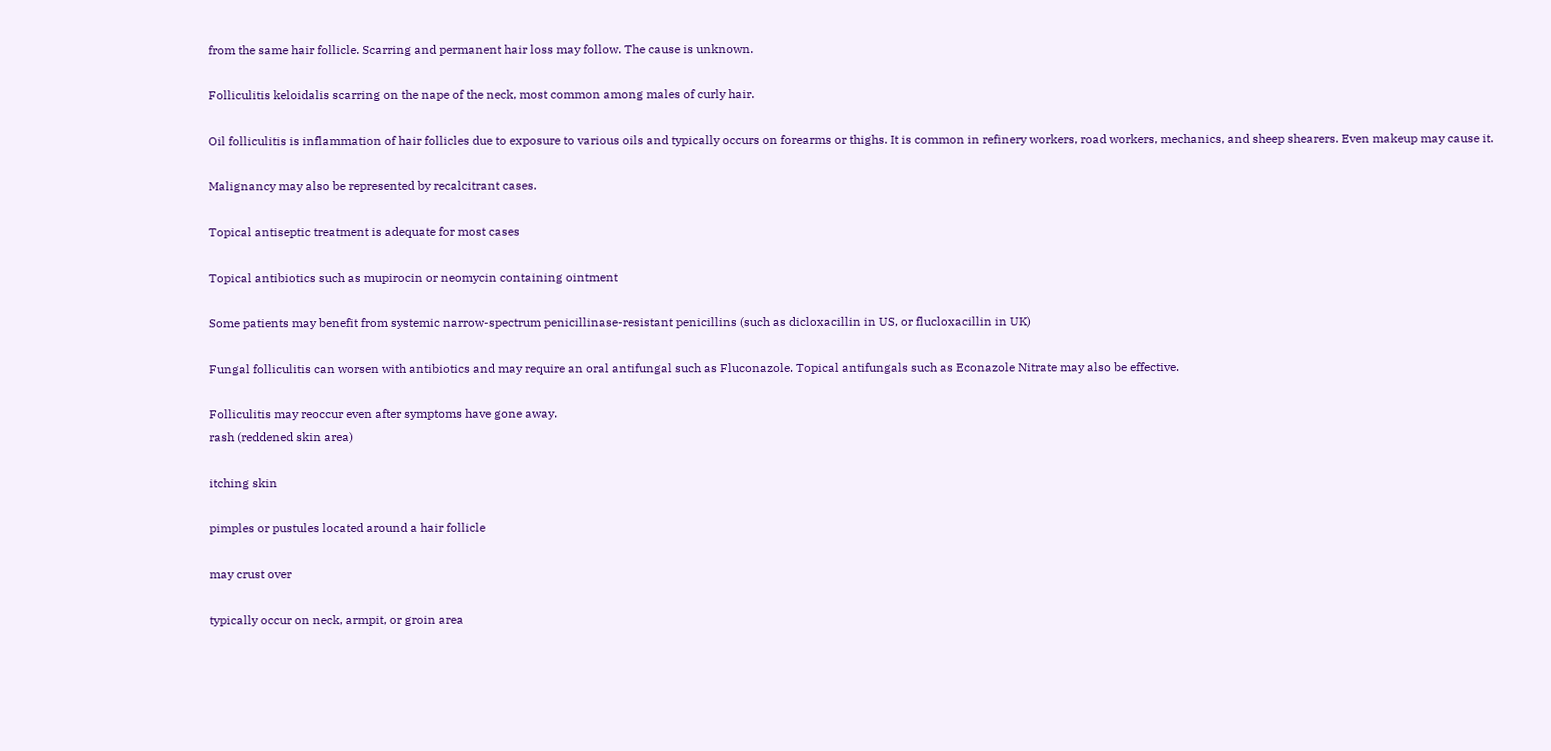from the same hair follicle. Scarring and permanent hair loss may follow. The cause is unknown.

Folliculitis keloidalis scarring on the nape of the neck, most common among males of curly hair.

Oil folliculitis is inflammation of hair follicles due to exposure to various oils and typically occurs on forearms or thighs. It is common in refinery workers, road workers, mechanics, and sheep shearers. Even makeup may cause it.

Malignancy may also be represented by recalcitrant cases.

Topical antiseptic treatment is adequate for most cases

Topical antibiotics such as mupirocin or neomycin containing ointment

Some patients may benefit from systemic narrow-spectrum penicillinase-resistant penicillins (such as dicloxacillin in US, or flucloxacillin in UK)

Fungal folliculitis can worsen with antibiotics and may require an oral antifungal such as Fluconazole. Topical antifungals such as Econazole Nitrate may also be effective.

Folliculitis may reoccur even after symptoms have gone away.
rash (reddened skin area)

itching skin

pimples or pustules located around a hair follicle

may crust over

typically occur on neck, armpit, or groin area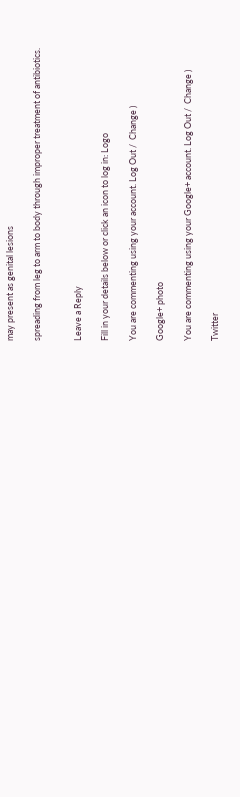may present as genital lesions

spreading from leg to arm to body through improper treatment of antibiotics.


Leave a Reply

Fill in your details below or click an icon to log in: Logo

You are commenting using your account. Log Out /  Change )

Google+ photo

You are commenting using your Google+ account. Log Out /  Change )

Twitter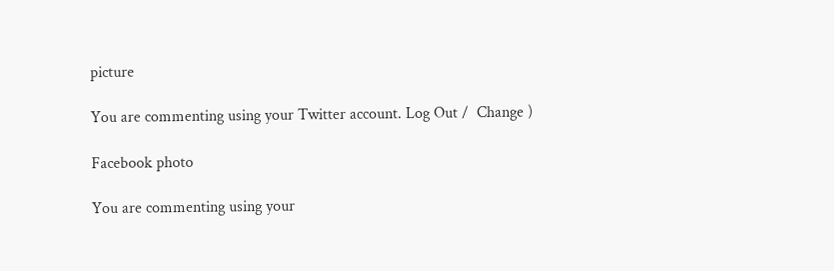picture

You are commenting using your Twitter account. Log Out /  Change )

Facebook photo

You are commenting using your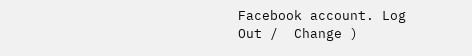Facebook account. Log Out /  Change )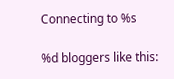Connecting to %s

%d bloggers like this: